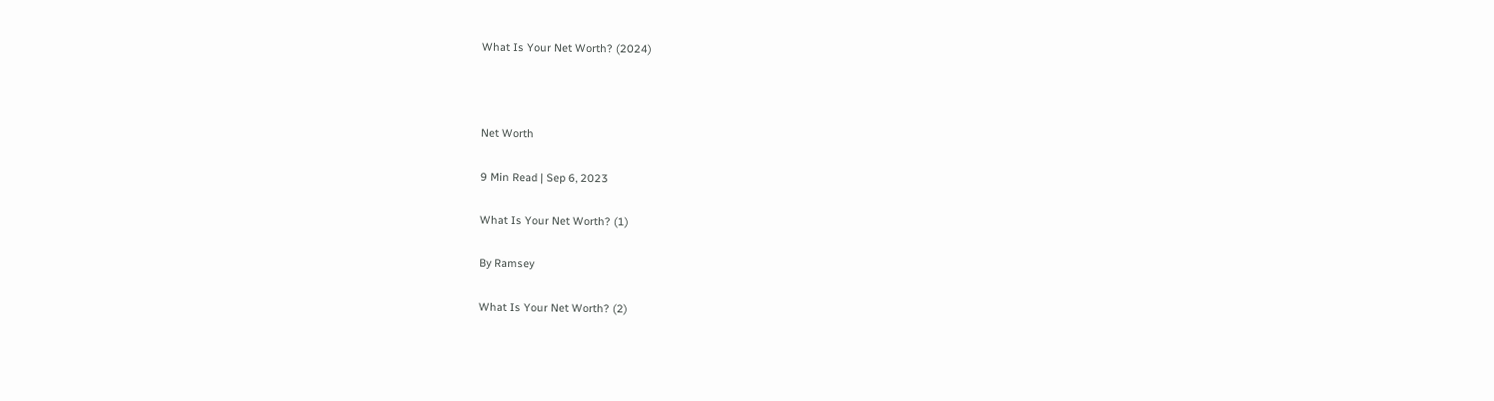What Is Your Net Worth? (2024)



Net Worth

9 Min Read | Sep 6, 2023

What Is Your Net Worth? (1)

By Ramsey

What Is Your Net Worth? (2)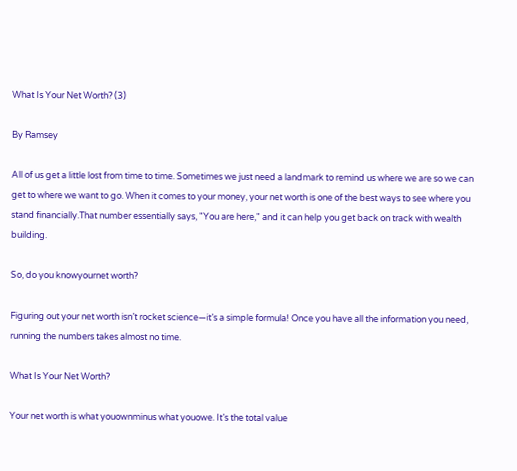What Is Your Net Worth? (3)

By Ramsey

All of us get a little lost from time to time. Sometimes we just need a landmark to remind us where we are so we can get to where we want to go. When it comes to your money, your net worth is one of the best ways to see where you stand financially.That number essentially says, "You are here," and it can help you get back on track with wealth building.

So, do you knowyournet worth?

Figuring out your net worth isn’t rocket science—it’s a simple formula! Once you have all the information you need, running the numbers takes almost no time.

What Is Your Net Worth?

Your net worth is what youownminus what youowe. It’s the total value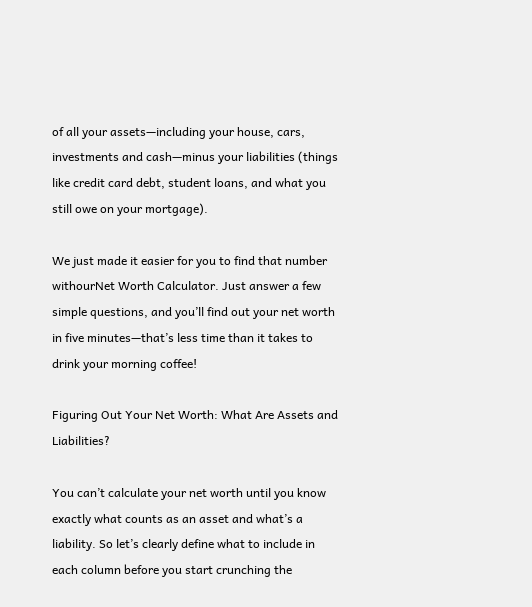of all your assets—including your house, cars, investments and cash—minus your liabilities (things like credit card debt, student loans, and what you still owe on your mortgage).

We just made it easier for you to find that number withourNet Worth Calculator. Just answer a few simple questions, and you’ll find out your net worth in five minutes—that’s less time than it takes to drink your morning coffee!

Figuring Out Your Net Worth: What Are Assets and Liabilities?

You can’t calculate your net worth until you know exactly what counts as an asset and what’s a liability. So let’s clearly define what to include in each column before you start crunching the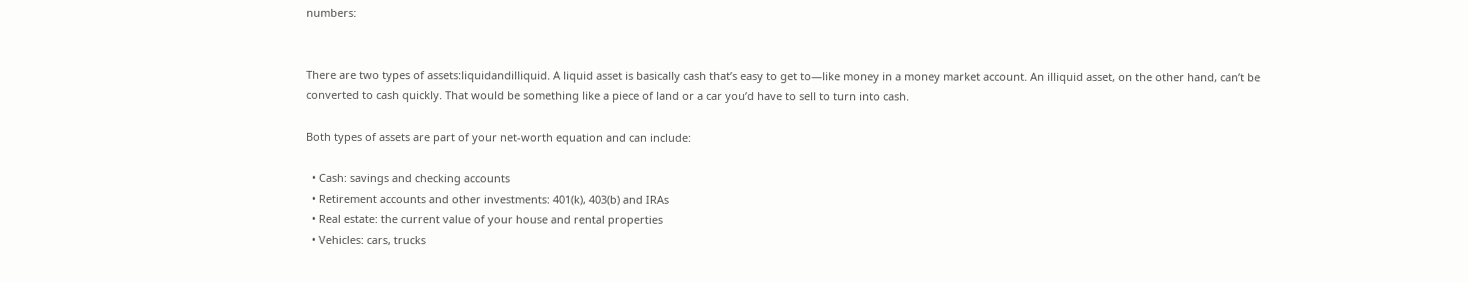numbers:


There are two types of assets:liquidandilliquid. A liquid asset is basically cash that’s easy to get to—like money in a money market account. An illiquid asset, on the other hand, can’t be converted to cash quickly. That would be something like a piece of land or a car you’d have to sell to turn into cash.

Both types of assets are part of your net-worth equation and can include:

  • Cash: savings and checking accounts
  • Retirement accounts and other investments: 401(k), 403(b) and IRAs
  • Real estate: the current value of your house and rental properties
  • Vehicles: cars, trucks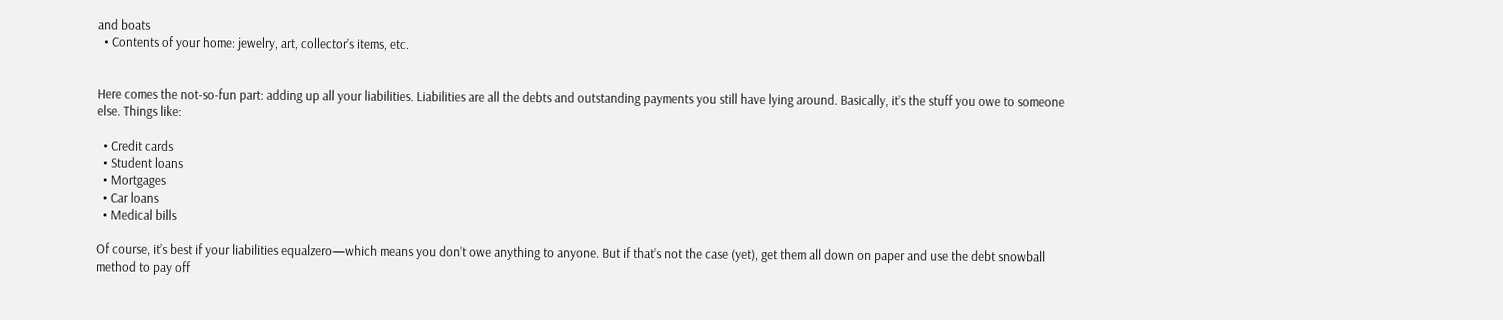and boats
  • Contents of your home: jewelry, art, collector’s items, etc.


Here comes the not-so-fun part: adding up all your liabilities. Liabilities are all the debts and outstanding payments you still have lying around. Basically, it’s the stuff you owe to someone else. Things like:

  • Credit cards
  • Student loans
  • Mortgages
  • Car loans
  • Medical bills

Of course, it’s best if your liabilities equalzero—which means you don’t owe anything to anyone. But if that’s not the case (yet), get them all down on paper and use the debt snowball method to pay off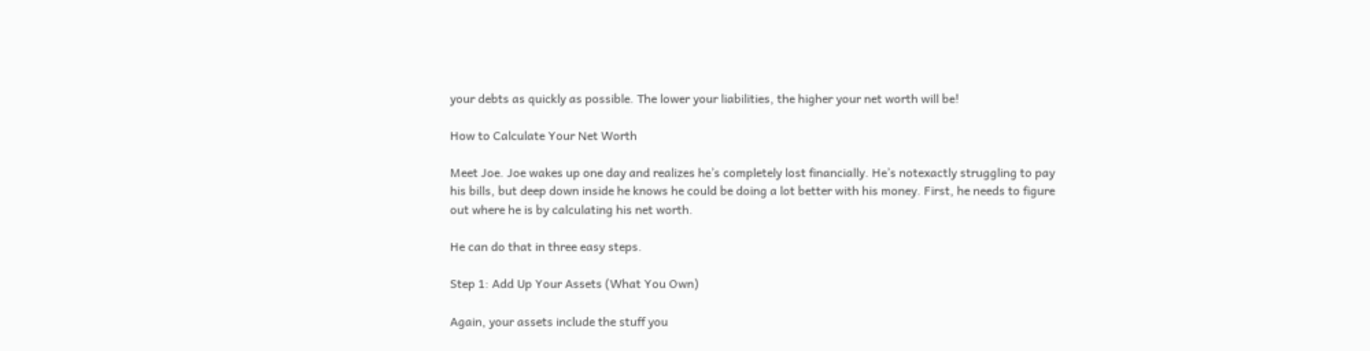your debts as quickly as possible. The lower your liabilities, the higher your net worth will be!

How to Calculate Your Net Worth

Meet Joe. Joe wakes up one day and realizes he’s completely lost financially. He’s notexactly struggling to pay his bills, but deep down inside he knows he could be doing a lot better with his money. First, he needs to figure out where he is by calculating his net worth.

He can do that in three easy steps.

Step 1: Add Up Your Assets (What You Own)

Again, your assets include the stuff you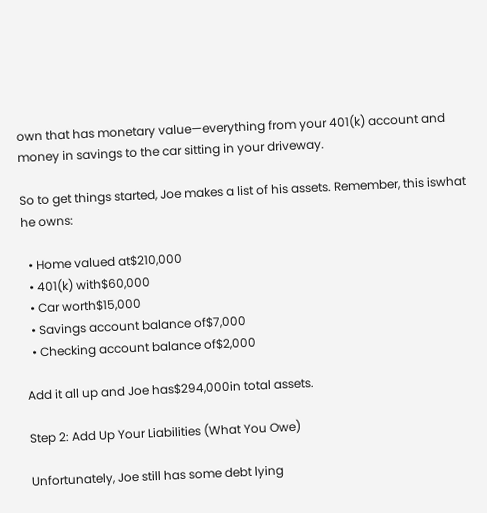own that has monetary value—everything from your 401(k) account and money in savings to the car sitting in your driveway.

So to get things started, Joe makes a list of his assets. Remember, this iswhat he owns:

  • Home valued at$210,000
  • 401(k) with$60,000
  • Car worth$15,000
  • Savings account balance of$7,000
  • Checking account balance of$2,000

Add it all up and Joe has$294,000in total assets.

Step 2: Add Up Your Liabilities (What You Owe)

Unfortunately, Joe still has some debt lying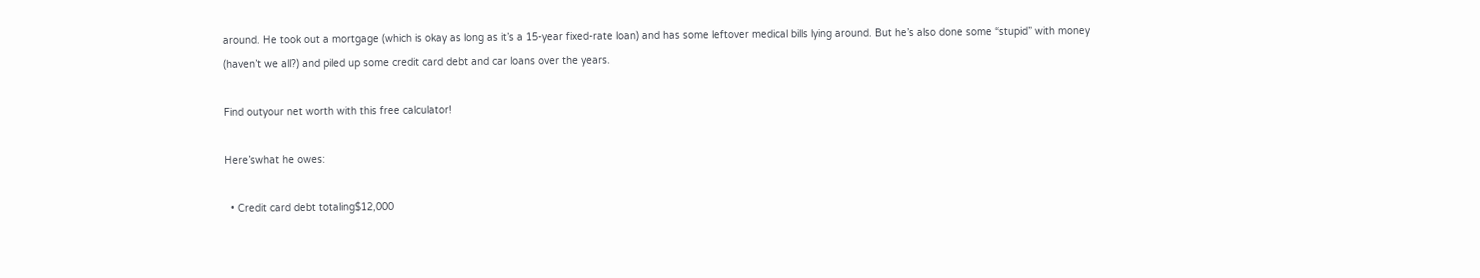around. He took out a mortgage (which is okay as long as it’s a 15-year fixed-rate loan) and has some leftover medical bills lying around. But he’s also done some “stupid” with money (haven’t we all?) and piled up some credit card debt and car loans over the years.

Find outyour net worth with this free calculator!

Here’swhat he owes:

  • Credit card debt totaling$12,000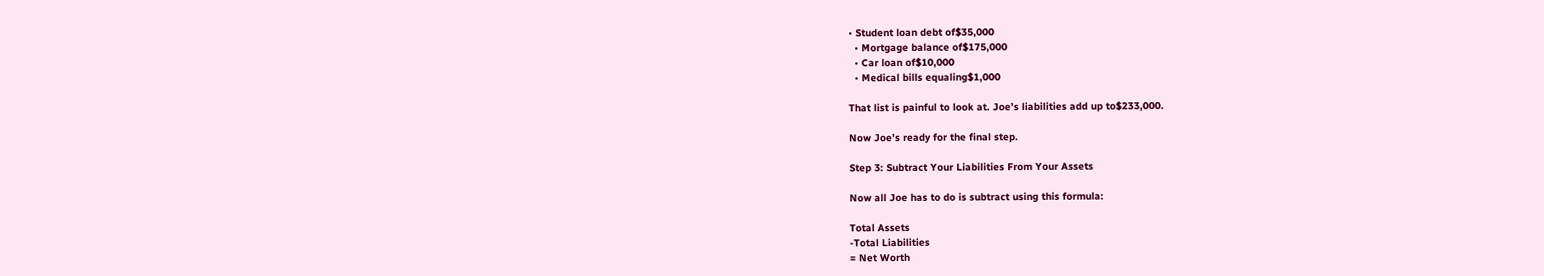• Student loan debt of$35,000
  • Mortgage balance of$175,000
  • Car loan of$10,000
  • Medical bills equaling$1,000

That list is painful to look at. Joe’s liabilities add up to$233,000.

Now Joe’s ready for the final step.

Step 3: Subtract Your Liabilities From Your Assets

Now all Joe has to do is subtract using this formula:

Total Assets
-Total Liabilities
= Net Worth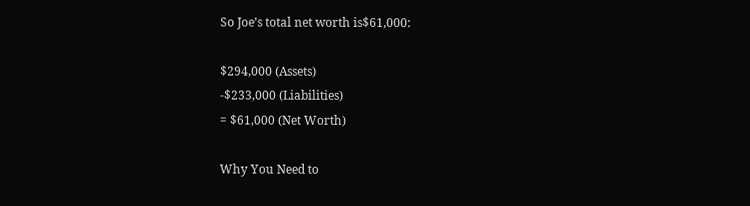So Joe’s total net worth is$61,000:

$294,000 (Assets)
-$233,000 (Liabilities)
= $61,000 (Net Worth)

Why You Need to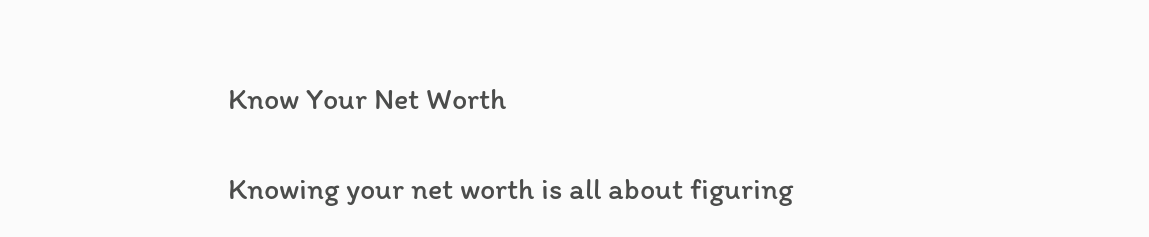Know Your Net Worth

Knowing your net worth is all about figuring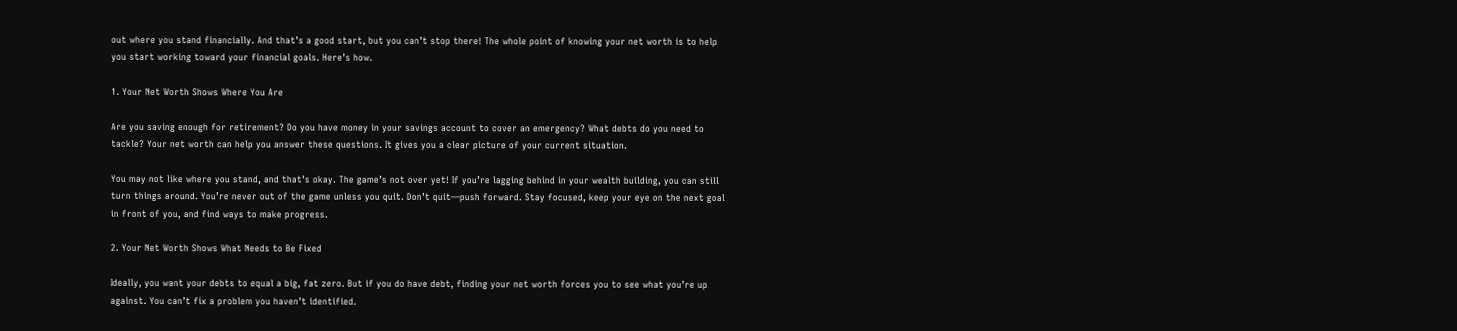out where you stand financially. And that’s a good start, but you can’t stop there! The whole point of knowing your net worth is to help you start working toward your financial goals. Here’s how.

1. Your Net Worth Shows Where You Are

Are you saving enough for retirement? Do you have money in your savings account to cover an emergency? What debts do you need to tackle? Your net worth can help you answer these questions. It gives you a clear picture of your current situation.

You may not like where you stand, and that’s okay. The game’s not over yet! If you’re lagging behind in your wealth building, you can still turn things around. You’re never out of the game unless you quit. Don’t quit—push forward. Stay focused, keep your eye on the next goal in front of you, and find ways to make progress.

2. Your Net Worth Shows What Needs to Be Fixed

Ideally, you want your debts to equal a big, fat zero. But if you do have debt, finding your net worth forces you to see what you’re up against. You can’t fix a problem you haven’t identified.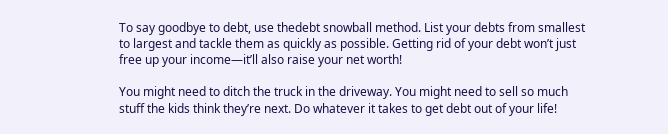To say goodbye to debt, use thedebt snowball method. List your debts from smallest to largest and tackle them as quickly as possible. Getting rid of your debt won’t just free up your income—it’ll also raise your net worth!

You might need to ditch the truck in the driveway. You might need to sell so much stuff the kids think they’re next. Do whatever it takes to get debt out of your life!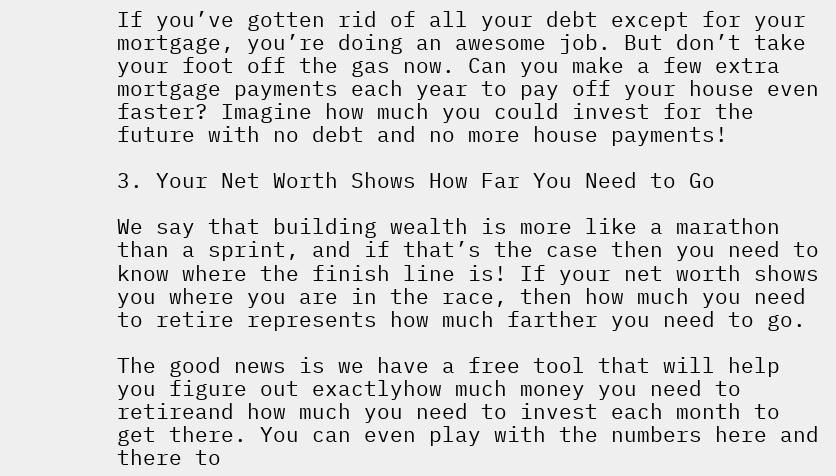If you’ve gotten rid of all your debt except for your mortgage, you’re doing an awesome job. But don’t take your foot off the gas now. Can you make a few extra mortgage payments each year to pay off your house even faster? Imagine how much you could invest for the future with no debt and no more house payments!

3. Your Net Worth Shows How Far You Need to Go

We say that building wealth is more like a marathon than a sprint, and if that’s the case then you need to know where the finish line is! If your net worth shows you where you are in the race, then how much you need to retire represents how much farther you need to go.

The good news is we have a free tool that will help you figure out exactlyhow much money you need to retireand how much you need to invest each month to get there. You can even play with the numbers here and there to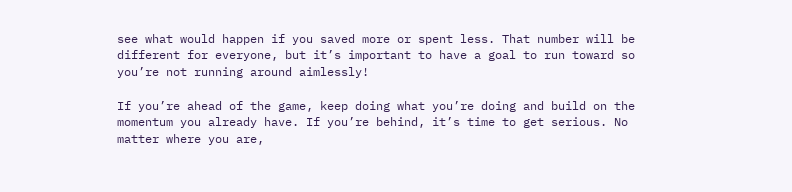see what would happen if you saved more or spent less. That number will be different for everyone, but it’s important to have a goal to run toward so you’re not running around aimlessly!

If you’re ahead of the game, keep doing what you’re doing and build on the momentum you already have. If you’re behind, it’s time to get serious. No matter where you are,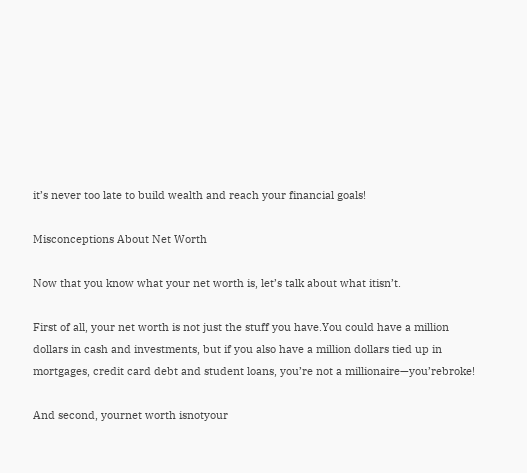it’s never too late to build wealth and reach your financial goals!

Misconceptions About Net Worth

Now that you know what your net worth is, let’s talk about what itisn’t.

First of all, your net worth is not just the stuff you have.You could have a million dollars in cash and investments, but if you also have a million dollars tied up in mortgages, credit card debt and student loans, you’re not a millionaire—you’rebroke!

And second, yournet worth isnotyour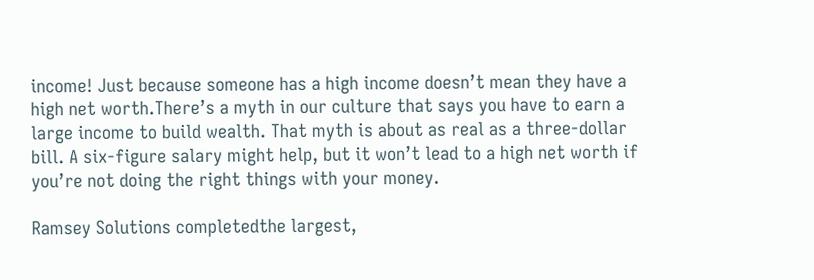income! Just because someone has a high income doesn’t mean they have a high net worth.There’s a myth in our culture that says you have to earn a large income to build wealth. That myth is about as real as a three-dollar bill. A six-figure salary might help, but it won’t lead to a high net worth if you’re not doing the right things with your money.

Ramsey Solutions completedthe largest,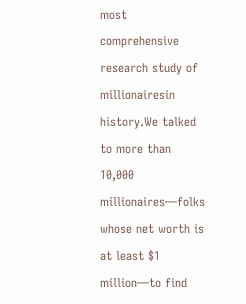most comprehensive research study of millionairesin history.We talked to more than 10,000 millionaires—folks whose net worth is at least $1 million—to find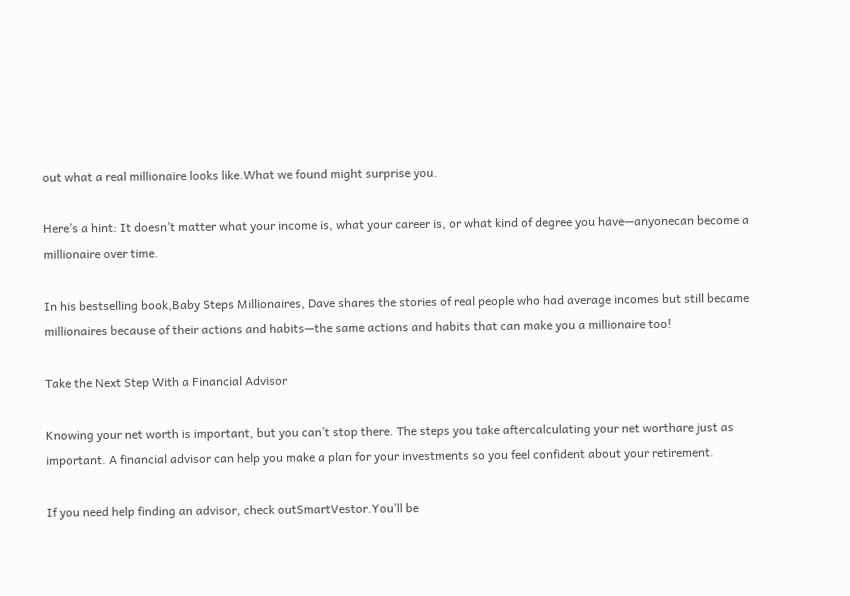out what a real millionaire looks like.What we found might surprise you.

Here’s a hint: It doesn’t matter what your income is, what your career is, or what kind of degree you have—anyonecan become a millionaire over time.

In his bestselling book,Baby Steps Millionaires, Dave shares the stories of real people who had average incomes but still became millionaires because of their actions and habits—the same actions and habits that can make you a millionaire too!

Take the Next Step With a Financial Advisor

Knowing your net worth is important, but you can’t stop there. The steps you take aftercalculating your net worthare just as important. A financial advisor can help you make a plan for your investments so you feel confident about your retirement.

If you need help finding an advisor, check outSmartVestor.You’ll be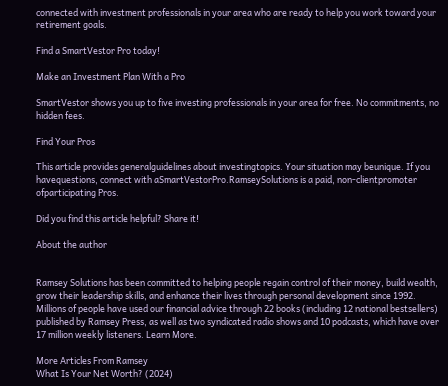connected with investment professionals in your area who are ready to help you work toward your retirement goals.

Find a SmartVestor Pro today!

Make an Investment Plan With a Pro

SmartVestor shows you up to five investing professionals in your area for free. No commitments, no hidden fees.

Find Your Pros

This article provides generalguidelines about investingtopics. Your situation may beunique. If you havequestions, connect with aSmartVestorPro.RamseySolutions is a paid, non-clientpromoter ofparticipating Pros.

Did you find this article helpful? Share it!

About the author


Ramsey Solutions has been committed to helping people regain control of their money, build wealth, grow their leadership skills, and enhance their lives through personal development since 1992. Millions of people have used our financial advice through 22 books (including 12 national bestsellers) published by Ramsey Press, as well as two syndicated radio shows and 10 podcasts, which have over 17 million weekly listeners. Learn More.

More Articles From Ramsey
What Is Your Net Worth? (2024)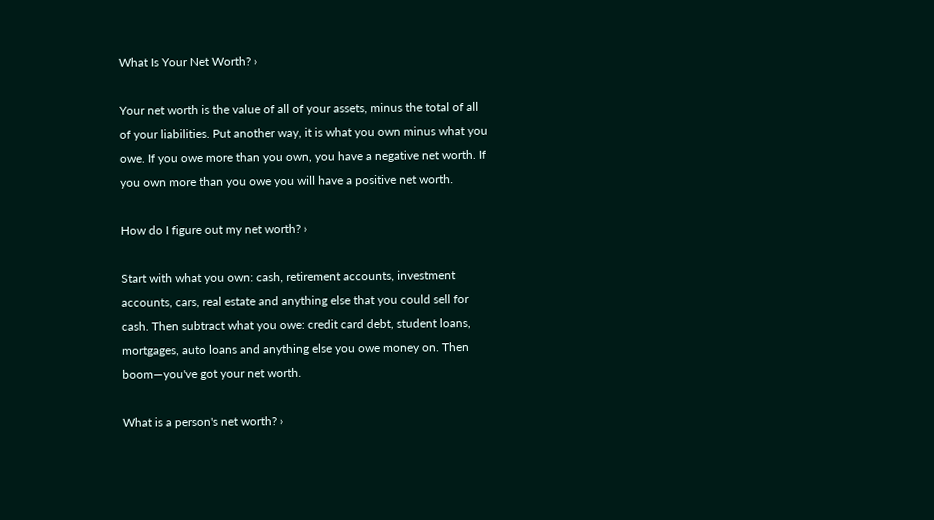What Is Your Net Worth? ›

Your net worth is the value of all of your assets, minus the total of all of your liabilities. Put another way, it is what you own minus what you owe. If you owe more than you own, you have a negative net worth. If you own more than you owe you will have a positive net worth.

How do I figure out my net worth? ›

Start with what you own: cash, retirement accounts, investment accounts, cars, real estate and anything else that you could sell for cash. Then subtract what you owe: credit card debt, student loans, mortgages, auto loans and anything else you owe money on. Then boom—you've got your net worth.

What is a person's net worth? ›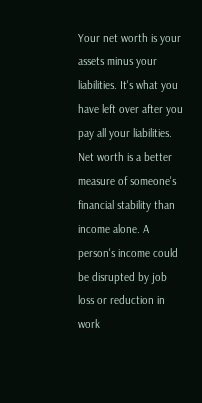Your net worth is your assets minus your liabilities. It's what you have left over after you pay all your liabilities. Net worth is a better measure of someone's financial stability than income alone. A person's income could be disrupted by job loss or reduction in work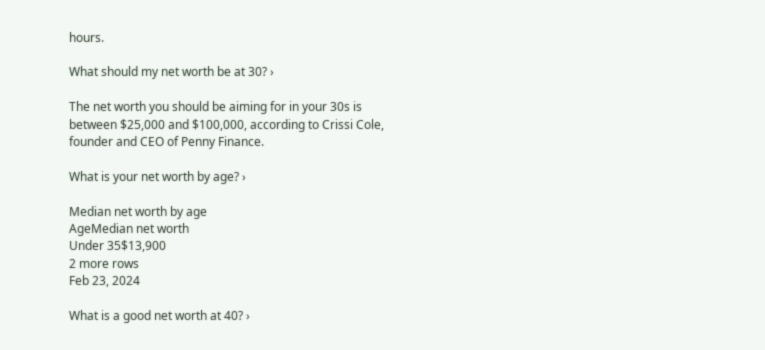hours.

What should my net worth be at 30? ›

The net worth you should be aiming for in your 30s is between $25,000 and $100,000, according to Crissi Cole, founder and CEO of Penny Finance.

What is your net worth by age? ›

Median net worth by age
AgeMedian net worth
Under 35$13,900
2 more rows
Feb 23, 2024

What is a good net worth at 40? ›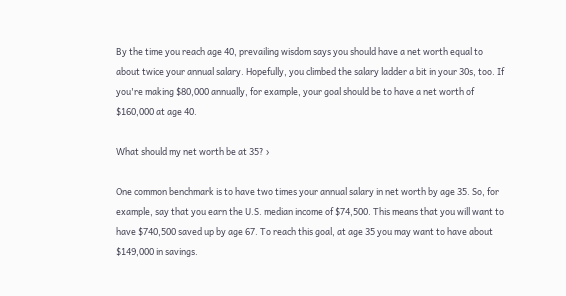By the time you reach age 40, prevailing wisdom says you should have a net worth equal to about twice your annual salary. Hopefully, you climbed the salary ladder a bit in your 30s, too. If you're making $80,000 annually, for example, your goal should be to have a net worth of $160,000 at age 40.

What should my net worth be at 35? ›

One common benchmark is to have two times your annual salary in net worth by age 35. So, for example, say that you earn the U.S. median income of $74,500. This means that you will want to have $740,500 saved up by age 67. To reach this goal, at age 35 you may want to have about $149,000 in savings.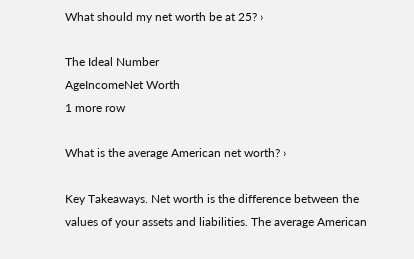What should my net worth be at 25? ›

The Ideal Number
AgeIncomeNet Worth
1 more row

What is the average American net worth? ›

Key Takeaways. Net worth is the difference between the values of your assets and liabilities. The average American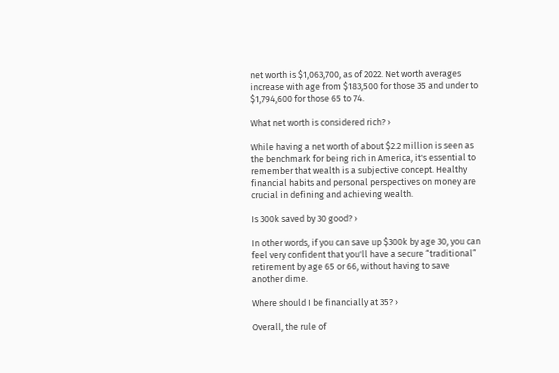net worth is $1,063,700, as of 2022. Net worth averages increase with age from $183,500 for those 35 and under to $1,794,600 for those 65 to 74.

What net worth is considered rich? ›

While having a net worth of about $2.2 million is seen as the benchmark for being rich in America, it's essential to remember that wealth is a subjective concept. Healthy financial habits and personal perspectives on money are crucial in defining and achieving wealth.

Is 300k saved by 30 good? ›

In other words, if you can save up $300k by age 30, you can feel very confident that you'll have a secure “traditional” retirement by age 65 or 66, without having to save another dime.

Where should I be financially at 35? ›

Overall, the rule of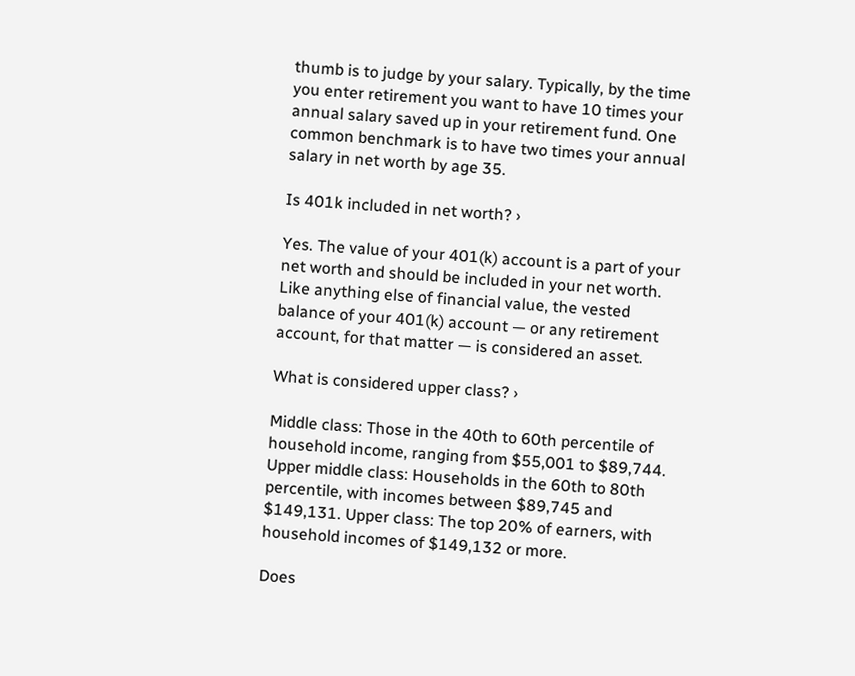thumb is to judge by your salary. Typically, by the time you enter retirement you want to have 10 times your annual salary saved up in your retirement fund. One common benchmark is to have two times your annual salary in net worth by age 35.

Is 401k included in net worth? ›

Yes. The value of your 401(k) account is a part of your net worth and should be included in your net worth. Like anything else of financial value, the vested balance of your 401(k) account — or any retirement account, for that matter — is considered an asset.

What is considered upper class? ›

Middle class: Those in the 40th to 60th percentile of household income, ranging from $55,001 to $89,744. Upper middle class: Households in the 60th to 80th percentile, with incomes between $89,745 and $149,131. Upper class: The top 20% of earners, with household incomes of $149,132 or more.

Does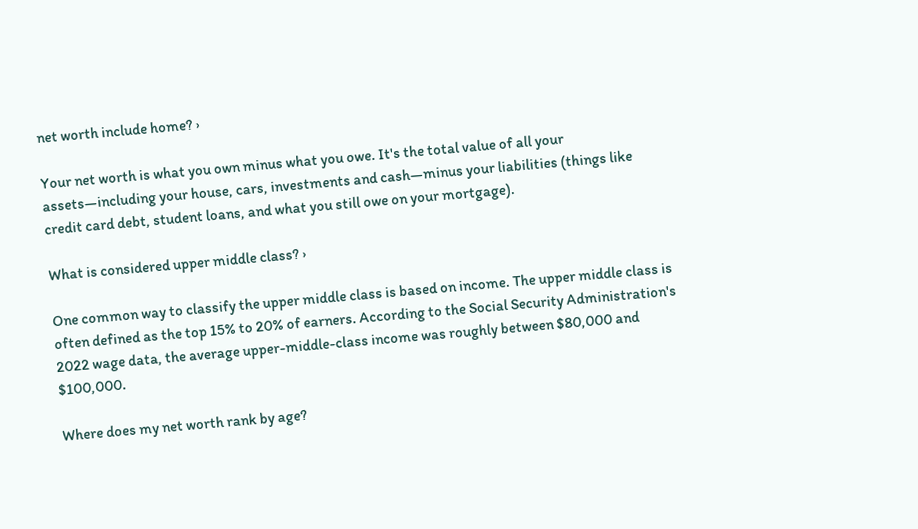net worth include home? ›

Your net worth is what you own minus what you owe. It's the total value of all your assets—including your house, cars, investments and cash—minus your liabilities (things like credit card debt, student loans, and what you still owe on your mortgage).

What is considered upper middle class? ›

One common way to classify the upper middle class is based on income. The upper middle class is often defined as the top 15% to 20% of earners. According to the Social Security Administration's 2022 wage data, the average upper-middle-class income was roughly between $80,000 and $100,000.

Where does my net worth rank by age?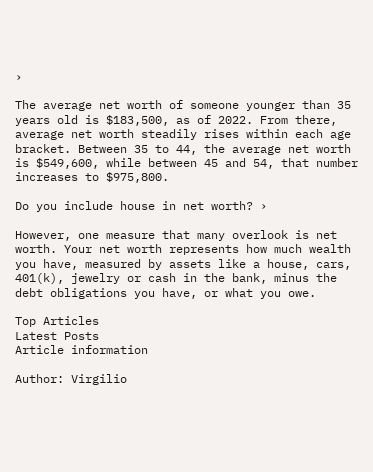›

The average net worth of someone younger than 35 years old is $183,500, as of 2022. From there, average net worth steadily rises within each age bracket. Between 35 to 44, the average net worth is $549,600, while between 45 and 54, that number increases to $975,800.

Do you include house in net worth? ›

However, one measure that many overlook is net worth. Your net worth represents how much wealth you have, measured by assets like a house, cars, 401(k), jewelry or cash in the bank, minus the debt obligations you have, or what you owe.

Top Articles
Latest Posts
Article information

Author: Virgilio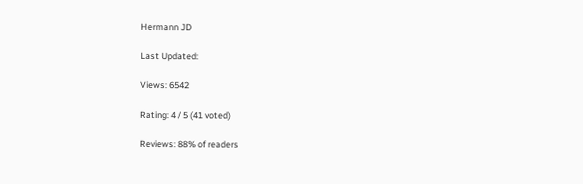Hermann JD

Last Updated:

Views: 6542

Rating: 4 / 5 (41 voted)

Reviews: 88% of readers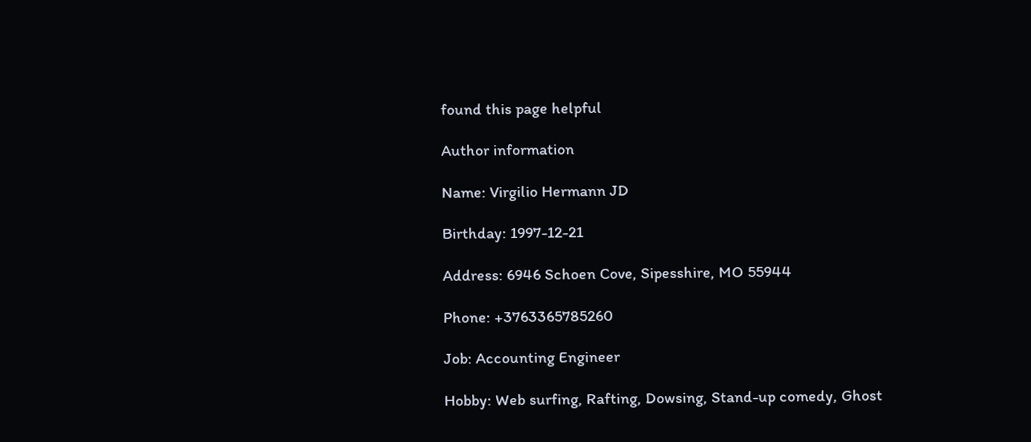found this page helpful

Author information

Name: Virgilio Hermann JD

Birthday: 1997-12-21

Address: 6946 Schoen Cove, Sipesshire, MO 55944

Phone: +3763365785260

Job: Accounting Engineer

Hobby: Web surfing, Rafting, Dowsing, Stand-up comedy, Ghost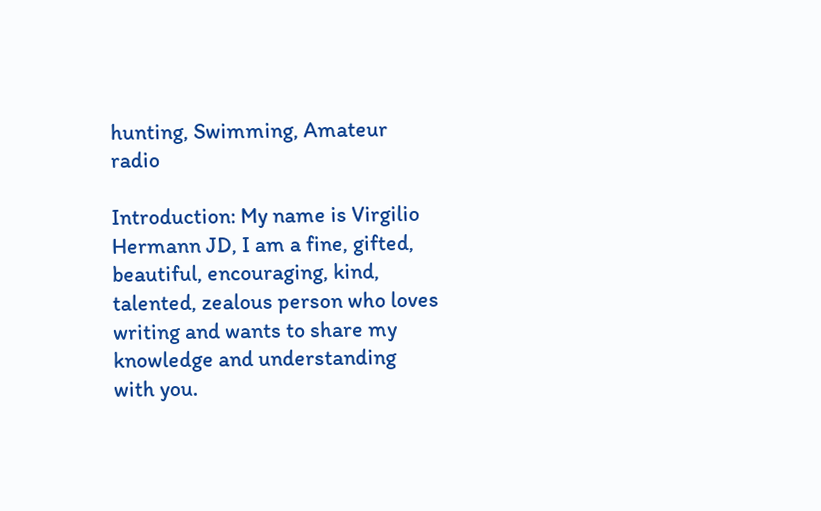hunting, Swimming, Amateur radio

Introduction: My name is Virgilio Hermann JD, I am a fine, gifted, beautiful, encouraging, kind, talented, zealous person who loves writing and wants to share my knowledge and understanding with you.